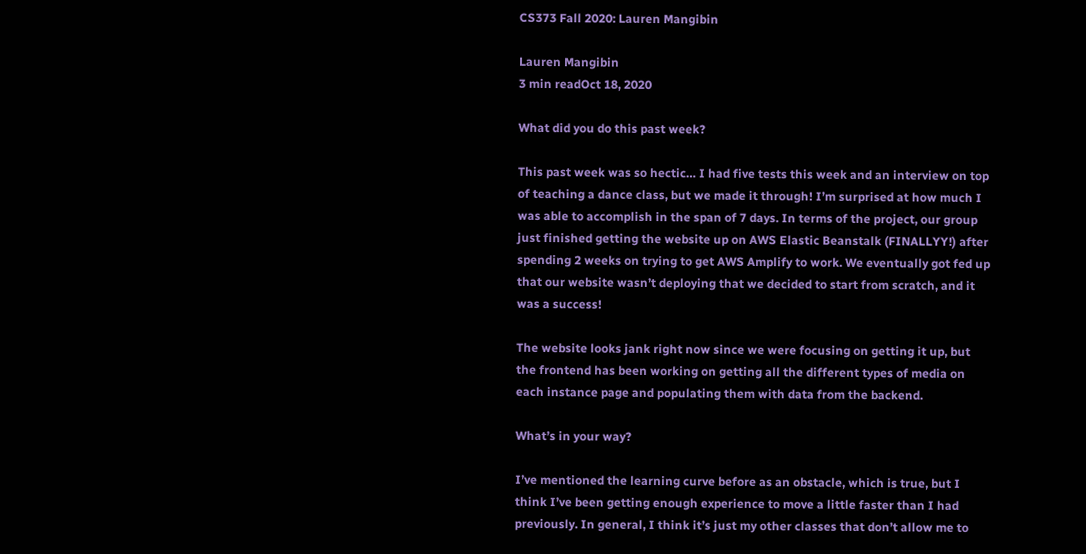CS373 Fall 2020: Lauren Mangibin

Lauren Mangibin
3 min readOct 18, 2020

What did you do this past week?

This past week was so hectic… I had five tests this week and an interview on top of teaching a dance class, but we made it through! I’m surprised at how much I was able to accomplish in the span of 7 days. In terms of the project, our group just finished getting the website up on AWS Elastic Beanstalk (FINALLYY!) after spending 2 weeks on trying to get AWS Amplify to work. We eventually got fed up that our website wasn’t deploying that we decided to start from scratch, and it was a success!

The website looks jank right now since we were focusing on getting it up, but the frontend has been working on getting all the different types of media on each instance page and populating them with data from the backend.

What’s in your way?

I’ve mentioned the learning curve before as an obstacle, which is true, but I think I’ve been getting enough experience to move a little faster than I had previously. In general, I think it’s just my other classes that don’t allow me to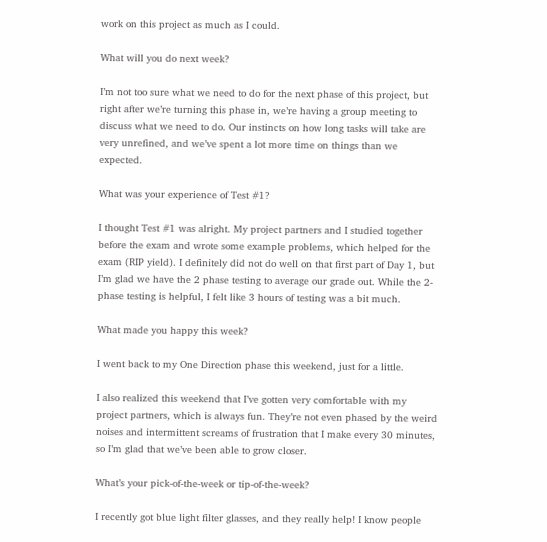work on this project as much as I could.

What will you do next week?

I’m not too sure what we need to do for the next phase of this project, but right after we’re turning this phase in, we’re having a group meeting to discuss what we need to do. Our instincts on how long tasks will take are very unrefined, and we’ve spent a lot more time on things than we expected.

What was your experience of Test #1?

I thought Test #1 was alright. My project partners and I studied together before the exam and wrote some example problems, which helped for the exam (RIP yield). I definitely did not do well on that first part of Day 1, but I’m glad we have the 2 phase testing to average our grade out. While the 2-phase testing is helpful, I felt like 3 hours of testing was a bit much.

What made you happy this week?

I went back to my One Direction phase this weekend, just for a little.

I also realized this weekend that I’ve gotten very comfortable with my project partners, which is always fun. They’re not even phased by the weird noises and intermittent screams of frustration that I make every 30 minutes, so I’m glad that we’ve been able to grow closer.

What’s your pick-of-the-week or tip-of-the-week?

I recently got blue light filter glasses, and they really help! I know people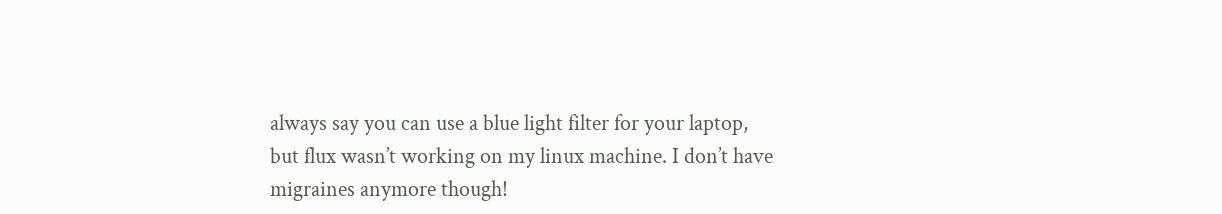always say you can use a blue light filter for your laptop, but flux wasn’t working on my linux machine. I don’t have migraines anymore though!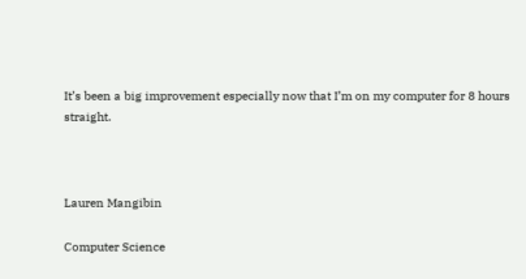It’s been a big improvement especially now that I’m on my computer for 8 hours straight.



Lauren Mangibin

Computer Science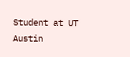Student at UT Austin